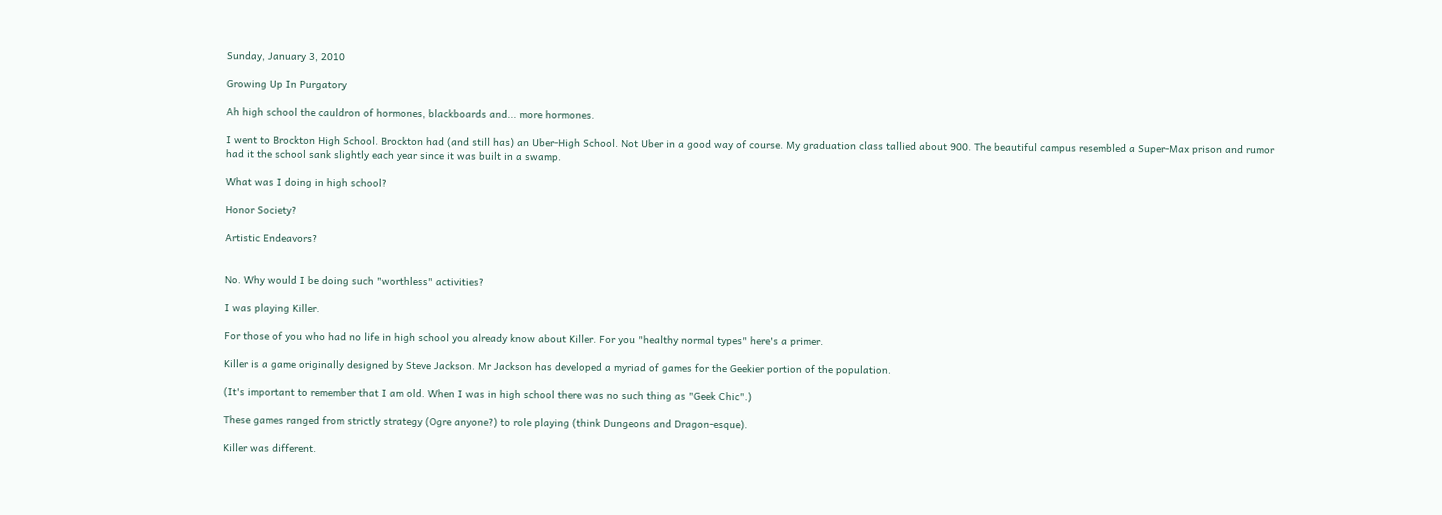Sunday, January 3, 2010

Growing Up In Purgatory

Ah high school the cauldron of hormones, blackboards and... more hormones.

I went to Brockton High School. Brockton had (and still has) an Uber-High School. Not Uber in a good way of course. My graduation class tallied about 900. The beautiful campus resembled a Super-Max prison and rumor had it the school sank slightly each year since it was built in a swamp.

What was I doing in high school?

Honor Society?

Artistic Endeavors?


No. Why would I be doing such "worthless" activities?

I was playing Killer.

For those of you who had no life in high school you already know about Killer. For you "healthy normal types" here's a primer.

Killer is a game originally designed by Steve Jackson. Mr Jackson has developed a myriad of games for the Geekier portion of the population.

(It's important to remember that I am old. When I was in high school there was no such thing as "Geek Chic".)

These games ranged from strictly strategy (Ogre anyone?) to role playing (think Dungeons and Dragon-esque).

Killer was different.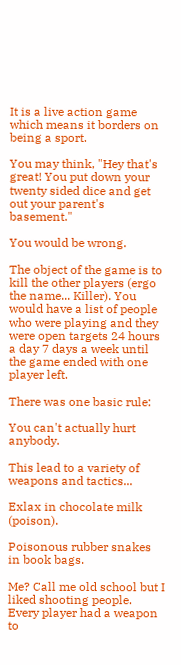It is a live action game which means it borders on being a sport.

You may think, "Hey that's great! You put down your twenty sided dice and get out your parent's basement."

You would be wrong.

The object of the game is to kill the other players (ergo the name... Killer). You would have a list of people who were playing and they were open targets 24 hours a day 7 days a week until the game ended with one player left.

There was one basic rule:

You can't actually hurt anybody.

This lead to a variety of weapons and tactics...

Exlax in chocolate milk (poison).

Poisonous rubber snakes in book bags.

Me? Call me old school but I liked shooting people. Every player had a weapon to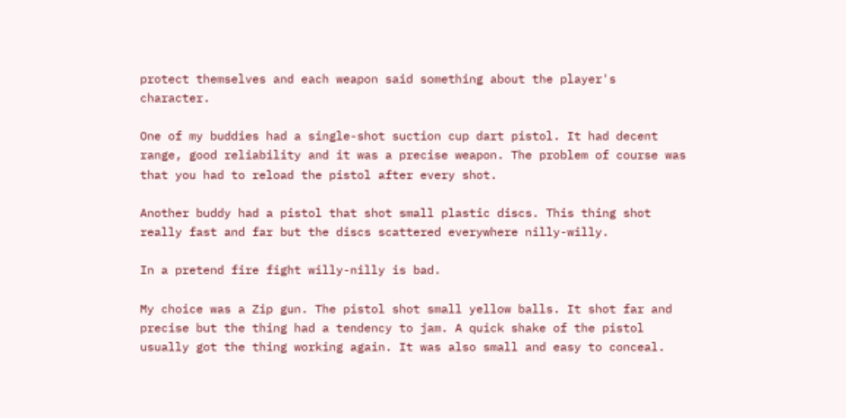protect themselves and each weapon said something about the player's character.

One of my buddies had a single-shot suction cup dart pistol. It had decent range, good reliability and it was a precise weapon. The problem of course was that you had to reload the pistol after every shot.

Another buddy had a pistol that shot small plastic discs. This thing shot really fast and far but the discs scattered everywhere nilly-willy.

In a pretend fire fight willy-nilly is bad.

My choice was a Zip gun. The pistol shot small yellow balls. It shot far and precise but the thing had a tendency to jam. A quick shake of the pistol usually got the thing working again. It was also small and easy to conceal.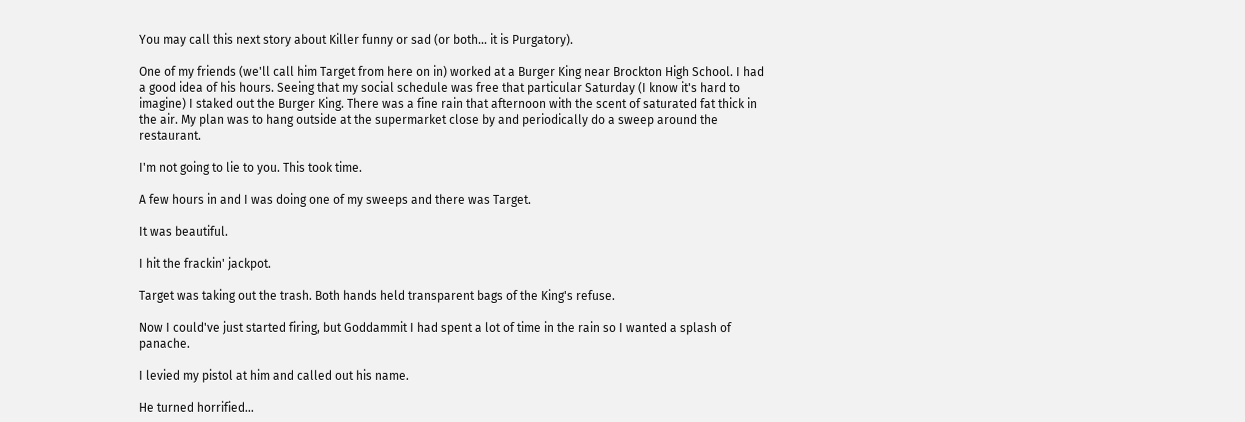You may call this next story about Killer funny or sad (or both... it is Purgatory).

One of my friends (we'll call him Target from here on in) worked at a Burger King near Brockton High School. I had a good idea of his hours. Seeing that my social schedule was free that particular Saturday (I know it's hard to imagine) I staked out the Burger King. There was a fine rain that afternoon with the scent of saturated fat thick in the air. My plan was to hang outside at the supermarket close by and periodically do a sweep around the restaurant.

I'm not going to lie to you. This took time.

A few hours in and I was doing one of my sweeps and there was Target.

It was beautiful.

I hit the frackin' jackpot.

Target was taking out the trash. Both hands held transparent bags of the King's refuse.

Now I could've just started firing, but Goddammit I had spent a lot of time in the rain so I wanted a splash of panache.

I levied my pistol at him and called out his name.

He turned horrified...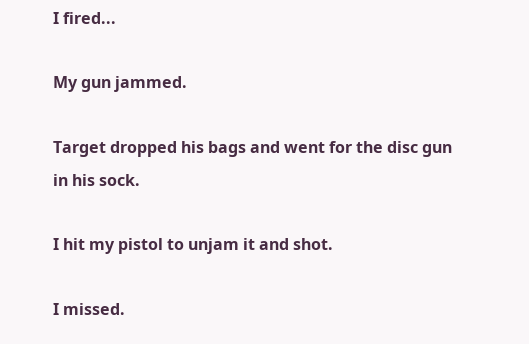I fired...

My gun jammed.

Target dropped his bags and went for the disc gun in his sock.

I hit my pistol to unjam it and shot.

I missed.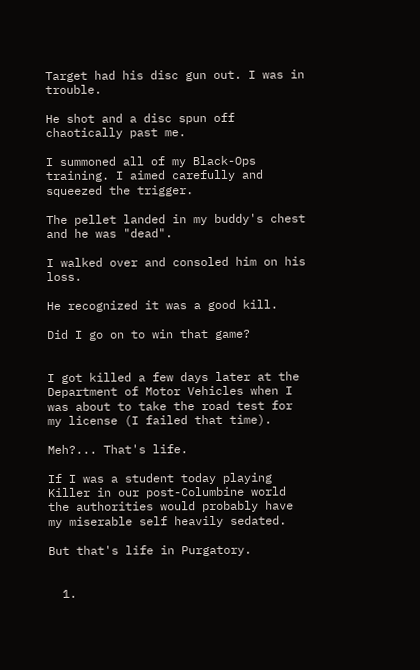Target had his disc gun out. I was in trouble.

He shot and a disc spun off chaotically past me.

I summoned all of my Black-Ops training. I aimed carefully and squeezed the trigger.

The pellet landed in my buddy's chest and he was "dead".

I walked over and consoled him on his loss.

He recognized it was a good kill.

Did I go on to win that game?


I got killed a few days later at the Department of Motor Vehicles when I was about to take the road test for my license (I failed that time).

Meh?... That's life.

If I was a student today playing Killer in our post-Columbine world the authorities would probably have my miserable self heavily sedated.

But that's life in Purgatory.


  1.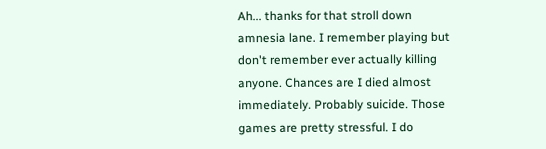Ah... thanks for that stroll down amnesia lane. I remember playing but don't remember ever actually killing anyone. Chances are I died almost immediately. Probably suicide. Those games are pretty stressful. I do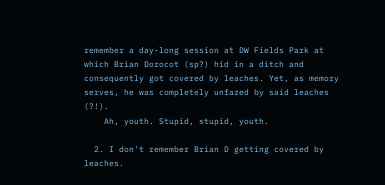remember a day-long session at DW Fields Park at which Brian Dorocot (sp?) hid in a ditch and consequently got covered by leaches. Yet, as memory serves, he was completely unfazed by said leaches (?!).
    Ah, youth. Stupid, stupid, youth.

  2. I don't remember Brian D getting covered by leaches.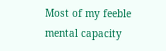Most of my feeble mental capacity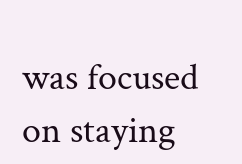was focused on staying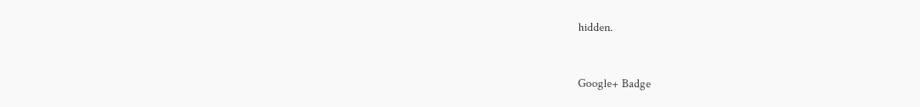hidden.


Google+ Badge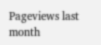Pageviews last month